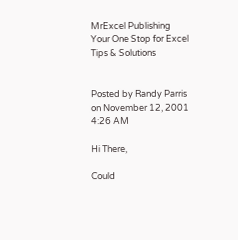MrExcel Publishing
Your One Stop for Excel Tips & Solutions


Posted by Randy Parris on November 12, 2001 4:26 AM

Hi There,

Could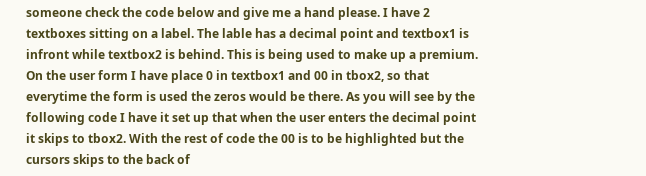someone check the code below and give me a hand please. I have 2 textboxes sitting on a label. The lable has a decimal point and textbox1 is infront while textbox2 is behind. This is being used to make up a premium. On the user form I have place 0 in textbox1 and 00 in tbox2, so that everytime the form is used the zeros would be there. As you will see by the following code I have it set up that when the user enters the decimal point it skips to tbox2. With the rest of code the 00 is to be highlighted but the cursors skips to the back of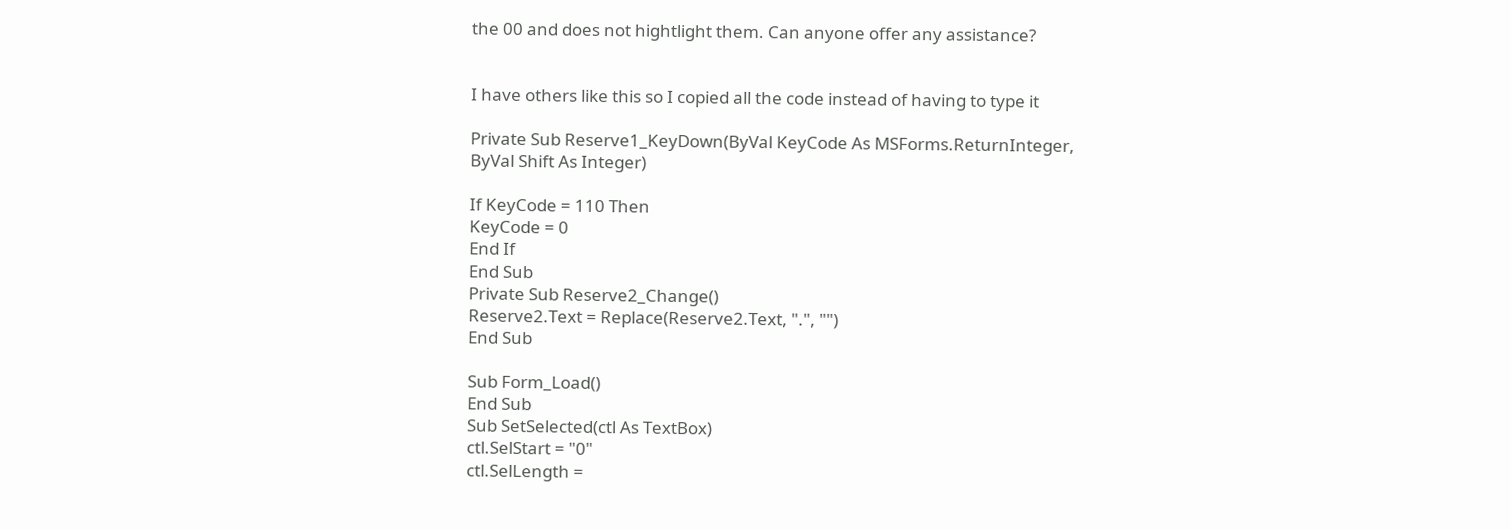the 00 and does not hightlight them. Can anyone offer any assistance?


I have others like this so I copied all the code instead of having to type it

Private Sub Reserve1_KeyDown(ByVal KeyCode As MSForms.ReturnInteger, ByVal Shift As Integer)

If KeyCode = 110 Then
KeyCode = 0
End If
End Sub
Private Sub Reserve2_Change()
Reserve2.Text = Replace(Reserve2.Text, ".", "")
End Sub

Sub Form_Load()
End Sub
Sub SetSelected(ctl As TextBox)
ctl.SelStart = "0"
ctl.SelLength =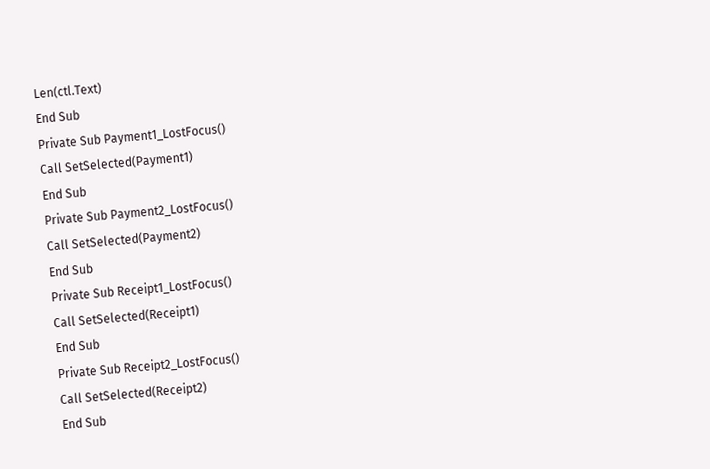Len(ctl.Text)
End Sub
Private Sub Payment1_LostFocus()
Call SetSelected(Payment1)
End Sub
Private Sub Payment2_LostFocus()
Call SetSelected(Payment2)
End Sub
Private Sub Receipt1_LostFocus()
Call SetSelected(Receipt1)
End Sub
Private Sub Receipt2_LostFocus()
Call SetSelected(Receipt2)
End Sub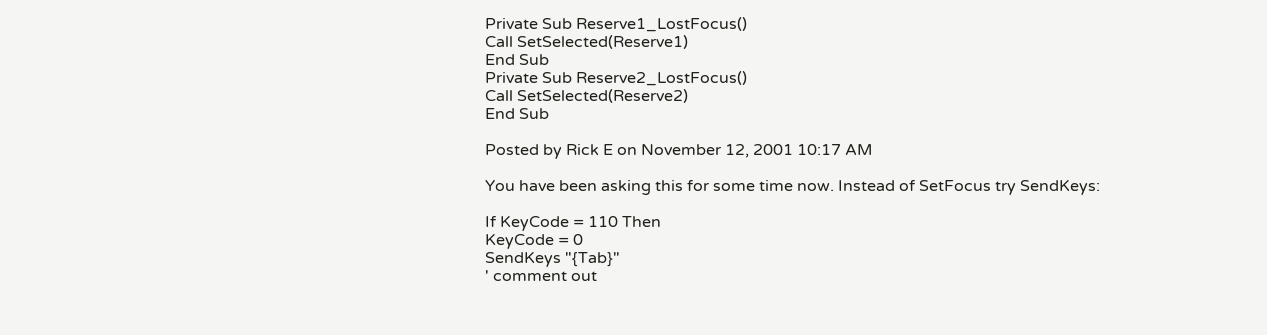Private Sub Reserve1_LostFocus()
Call SetSelected(Reserve1)
End Sub
Private Sub Reserve2_LostFocus()
Call SetSelected(Reserve2)
End Sub

Posted by Rick E on November 12, 2001 10:17 AM

You have been asking this for some time now. Instead of SetFocus try SendKeys:

If KeyCode = 110 Then
KeyCode = 0
SendKeys "{Tab}"
' comment out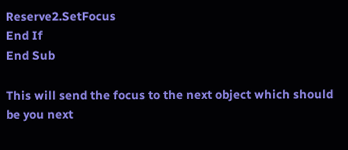Reserve2.SetFocus
End If
End Sub

This will send the focus to the next object which should be you next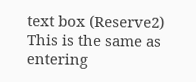text box (Reserve2) This is the same as entering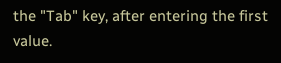the "Tab" key, after entering the first value.